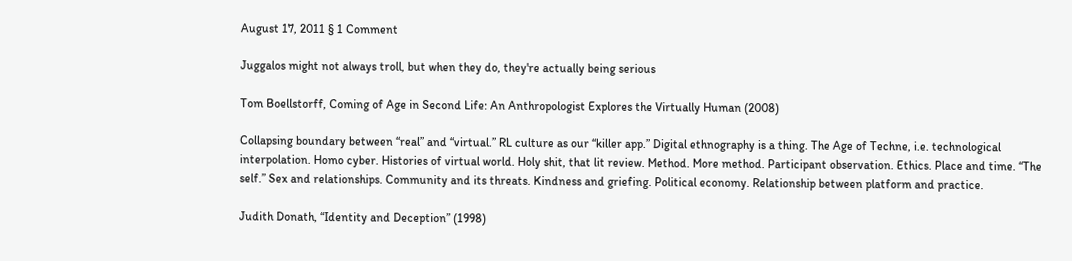August 17, 2011 § 1 Comment

Juggalos might not always troll, but when they do, they're actually being serious

Tom Boellstorff, Coming of Age in Second Life: An Anthropologist Explores the Virtually Human (2008)

Collapsing boundary between “real” and “virtual.” RL culture as our “killer app.” Digital ethnography is a thing. The Age of Techne, i.e. technological interpolation. Homo cyber. Histories of virtual world. Holy shit, that lit review. Method. More method. Participant observation. Ethics. Place and time. “The self.” Sex and relationships. Community and its threats. Kindness and griefing. Political economy. Relationship between platform and practice.

Judith Donath, “Identity and Deception” (1998)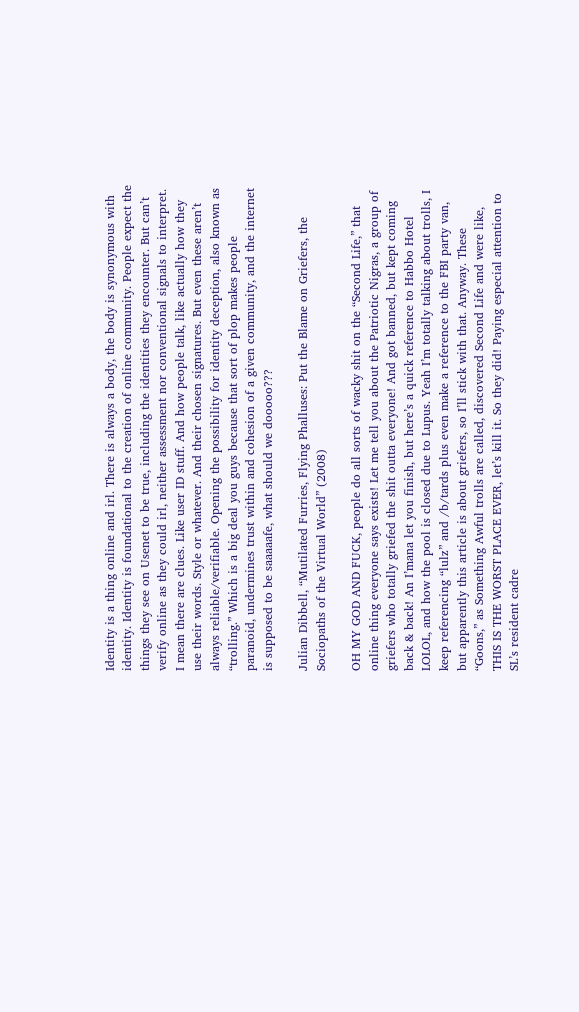Identity is a thing online and irl. There is always a body, the body is synonymous with identity. Identity is foundational to the creation of online community. People expect the things they see on Usenet to be true, including the identities they encounter. But can’t verify online as they could irl, neither assessment nor conventional signals to interpret. I mean there are clues. Like user ID stuff. And how people talk, like actually how they use their words. Style or whatever. And their chosen signatures. But even these aren’t always reliable/verifiable. Opening the possibility for identity deception, also known as “trolling.” Which is a big deal you guys because that sort of plop makes people paranoid, undermines trust within and cohesion of a given community, and the internet is supposed to be saaaaafe, what should we dooooo???

Julian Dibbell, “Mutilated Furries, Flying Phalluses: Put the Blame on Griefers, the Sociopaths of the Virtual World” (2008)

OH MY GOD AND FUCK, people do all sorts of wacky shit on the “Second Life,” that online thing everyone says exists! Let me tell you about the Patriotic Nigras, a group of griefers who totally griefed the shit outta everyone! And got banned, but kept coming back & back! An I’mana let you finish, but here’s a quick reference to Habbo Hotel LOLOL, and how the pool is closed due to Lupus. Yeah I’m totally talking about trolls, I keep referencing “lulz” and /b/tards plus even make a reference to the FBI party van, but apparently this article is about griefers, so I’ll stick with that. Anyway. These “Goons,” as Something Awful trolls are called, discovered Second Life and were like, THIS IS THE WORST PLACE EVER, let’s kill it. So they did! Paying especial attention to SL’s resident cadre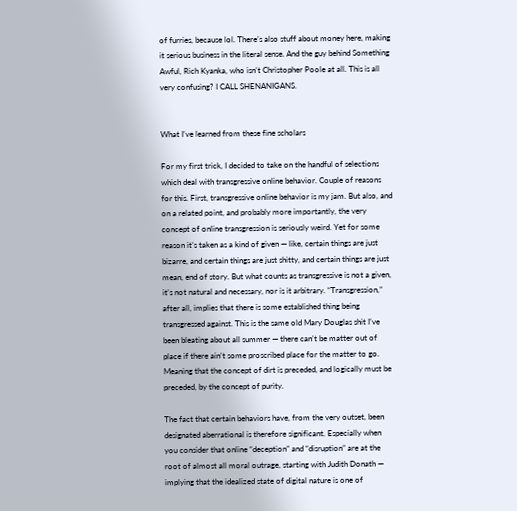of furries, because lol. There’s also stuff about money here, making it serious business in the literal sense. And the guy behind Something Awful, Rich Kyanka, who isn’t Christopher Poole at all. This is all very confusing? I CALL SHENANIGANS.


What I’ve learned from these fine scholars

For my first trick, I decided to take on the handful of selections which deal with transgressive online behavior. Couple of reasons for this. First, transgressive online behavior is my jam. But also, and on a related point, and probably more importantly, the very concept of online transgression is seriously weird. Yet for some reason it’s taken as a kind of given — like, certain things are just bizarre, and certain things are just shitty, and certain things are just mean, end of story. But what counts as transgressive is not a given, it’s not natural and necessary, nor is it arbitrary. “Transgression,” after all, implies that there is some established thing being transgressed against. This is the same old Mary Douglas shit I’ve been bleating about all summer — there can’t be matter out of place if there ain’t some proscribed place for the matter to go. Meaning that the concept of dirt is preceded, and logically must be preceded, by the concept of purity.

The fact that certain behaviors have, from the very outset, been designated aberrational is therefore significant. Especially when you consider that online “deception” and “disruption” are at the root of almost all moral outrage, starting with Judith Donath — implying that the idealized state of digital nature is one of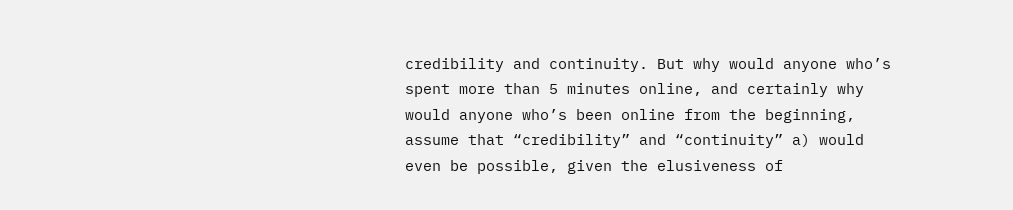credibility and continuity. But why would anyone who’s spent more than 5 minutes online, and certainly why would anyone who’s been online from the beginning, assume that “credibility” and “continuity” a) would even be possible, given the elusiveness of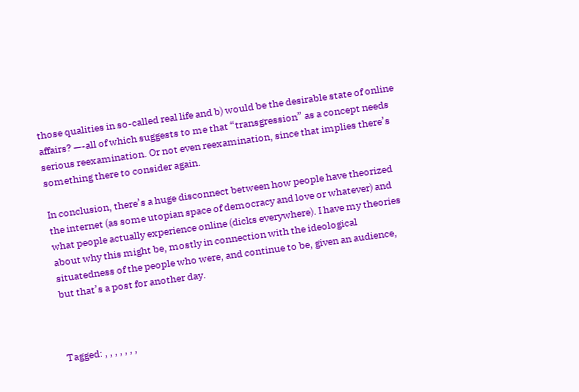those qualities in so-called real life and b) would be the desirable state of online affairs? —-all of which suggests to me that “transgression” as a concept needs serious reexamination. Or not even reexamination, since that implies there’s something there to consider again.

In conclusion, there’s a huge disconnect between how people have theorized the internet (as some utopian space of democracy and love or whatever) and what people actually experience online (dicks everywhere). I have my theories about why this might be, mostly in connection with the ideological situatedness of the people who were, and continue to be, given an audience, but that’s a post for another day.



Tagged: , , , , , , ,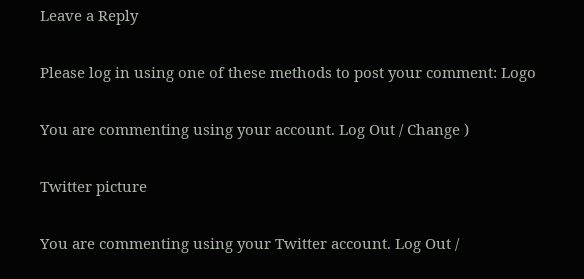Leave a Reply

Please log in using one of these methods to post your comment: Logo

You are commenting using your account. Log Out / Change )

Twitter picture

You are commenting using your Twitter account. Log Out /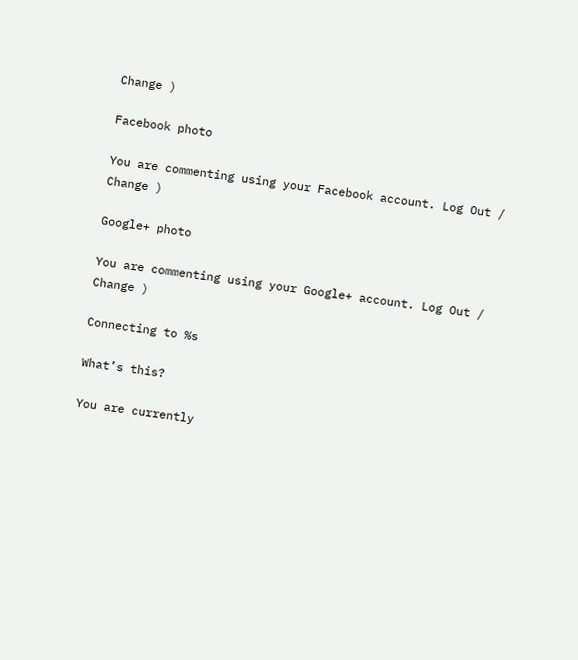Change )

Facebook photo

You are commenting using your Facebook account. Log Out / Change )

Google+ photo

You are commenting using your Google+ account. Log Out / Change )

Connecting to %s

What’s this?

You are currently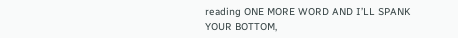reading ONE MORE WORD AND I’LL SPANK YOUR BOTTOM,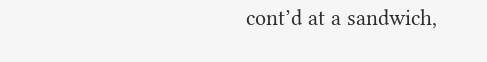cont’d at a sandwich,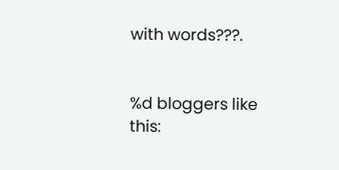with words???.


%d bloggers like this: